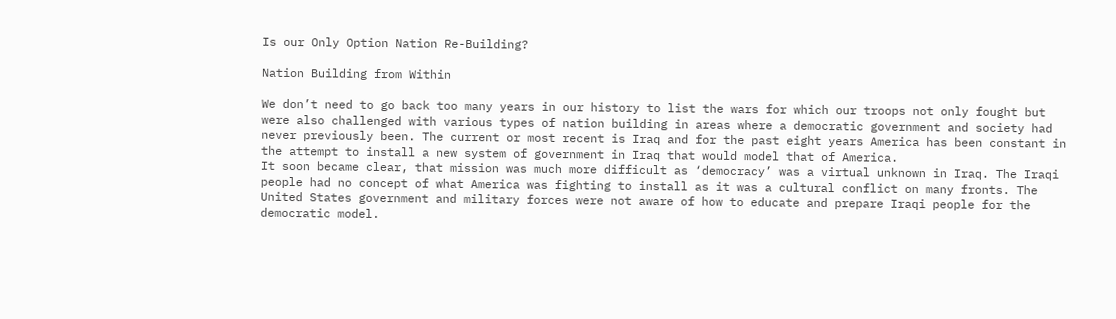Is our Only Option Nation Re-Building?

Nation Building from Within

We don’t need to go back too many years in our history to list the wars for which our troops not only fought but were also challenged with various types of nation building in areas where a democratic government and society had never previously been. The current or most recent is Iraq and for the past eight years America has been constant in the attempt to install a new system of government in Iraq that would model that of America.
It soon became clear, that mission was much more difficult as ‘democracy’ was a virtual unknown in Iraq. The Iraqi people had no concept of what America was fighting to install as it was a cultural conflict on many fronts. The United States government and military forces were not aware of how to educate and prepare Iraqi people for the democratic model.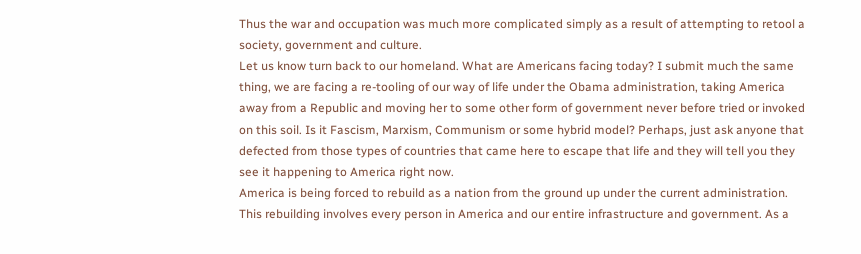Thus the war and occupation was much more complicated simply as a result of attempting to retool a society, government and culture.
Let us know turn back to our homeland. What are Americans facing today? I submit much the same thing, we are facing a re-tooling of our way of life under the Obama administration, taking America away from a Republic and moving her to some other form of government never before tried or invoked on this soil. Is it Fascism, Marxism, Communism or some hybrid model? Perhaps, just ask anyone that defected from those types of countries that came here to escape that life and they will tell you they see it happening to America right now.
America is being forced to rebuild as a nation from the ground up under the current administration. This rebuilding involves every person in America and our entire infrastructure and government. As a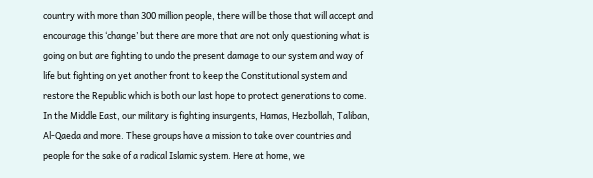country with more than 300 million people, there will be those that will accept and encourage this ‘change’ but there are more that are not only questioning what is going on but are fighting to undo the present damage to our system and way of life but fighting on yet another front to keep the Constitutional system and restore the Republic which is both our last hope to protect generations to come.
In the Middle East, our military is fighting insurgents, Hamas, Hezbollah, Taliban, Al-Qaeda and more. These groups have a mission to take over countries and people for the sake of a radical Islamic system. Here at home, we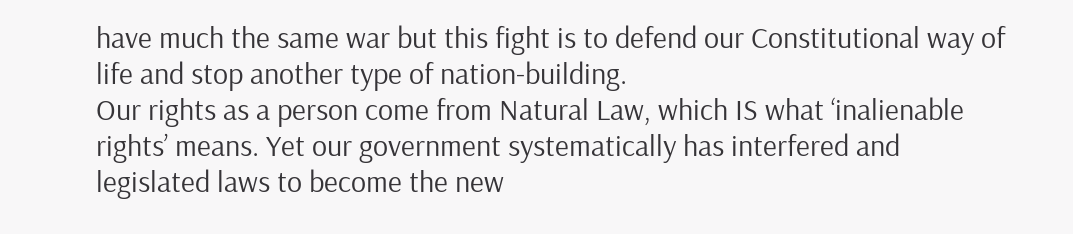have much the same war but this fight is to defend our Constitutional way of life and stop another type of nation-building.
Our rights as a person come from Natural Law, which IS what ‘inalienable rights’ means. Yet our government systematically has interfered and legislated laws to become the new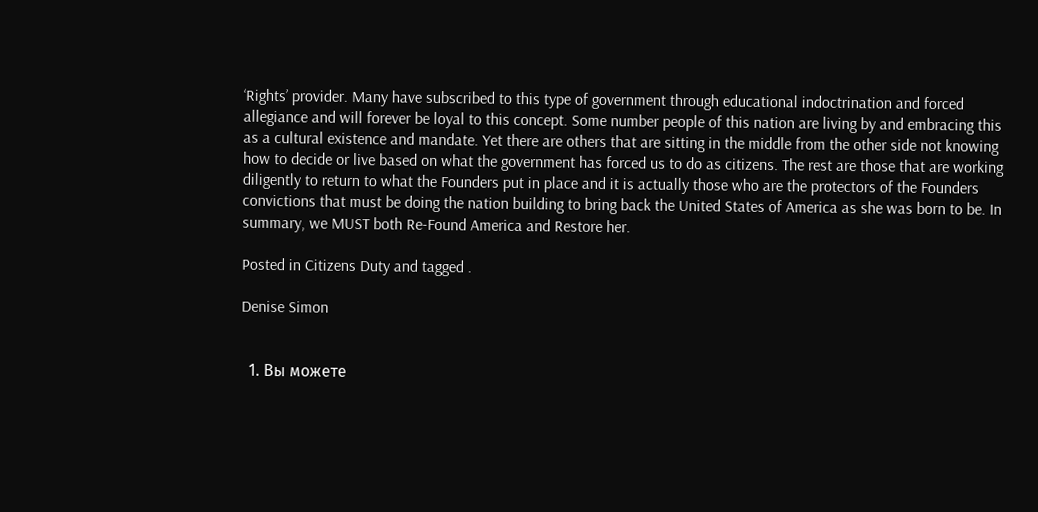‘Rights’ provider. Many have subscribed to this type of government through educational indoctrination and forced allegiance and will forever be loyal to this concept. Some number people of this nation are living by and embracing this as a cultural existence and mandate. Yet there are others that are sitting in the middle from the other side not knowing how to decide or live based on what the government has forced us to do as citizens. The rest are those that are working diligently to return to what the Founders put in place and it is actually those who are the protectors of the Founders convictions that must be doing the nation building to bring back the United States of America as she was born to be. In summary, we MUST both Re-Found America and Restore her.

Posted in Citizens Duty and tagged .

Denise Simon


  1. Вы можете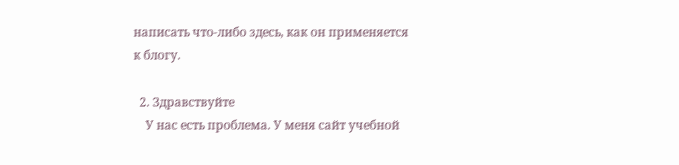написать что-либо здесь, как он применяется к блогу.

  2. Здравствуйте
    У нас есть проблема. У меня сайт учебной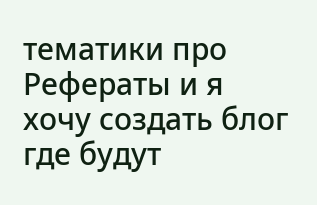тематики про Рефераты и я хочу создать блог где будут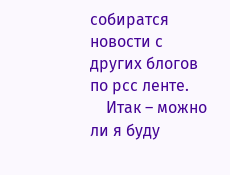собиратся новости с других блогов по рсс ленте.
    Итак – можно ли я буду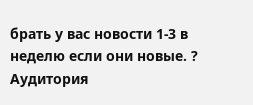брать у вас новости 1-3 в неделю если они новые. ? Аудитория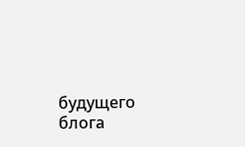будущего блога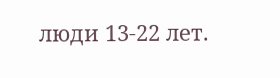люди 13-22 лет.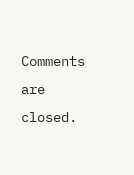Comments are closed.